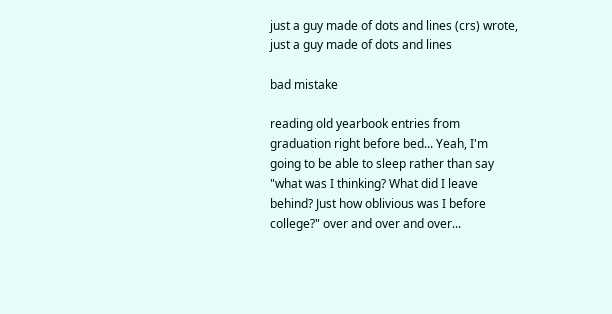just a guy made of dots and lines (crs) wrote,
just a guy made of dots and lines

bad mistake

reading old yearbook entries from graduation right before bed... Yeah, I'm going to be able to sleep rather than say "what was I thinking? What did I leave behind? Just how oblivious was I before college?" over and over and over...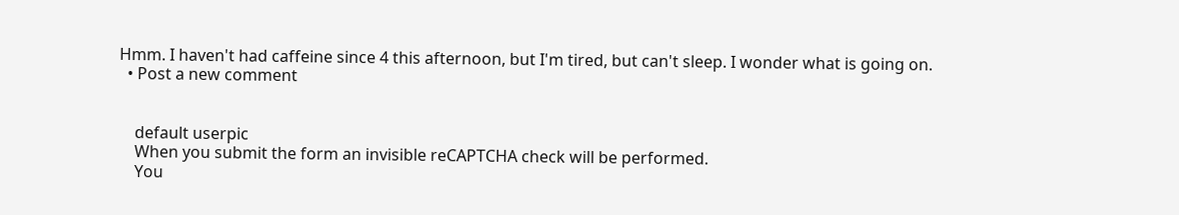Hmm. I haven't had caffeine since 4 this afternoon, but I'm tired, but can't sleep. I wonder what is going on.
  • Post a new comment


    default userpic
    When you submit the form an invisible reCAPTCHA check will be performed.
    You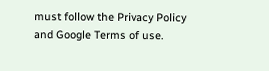must follow the Privacy Policy and Google Terms of use.